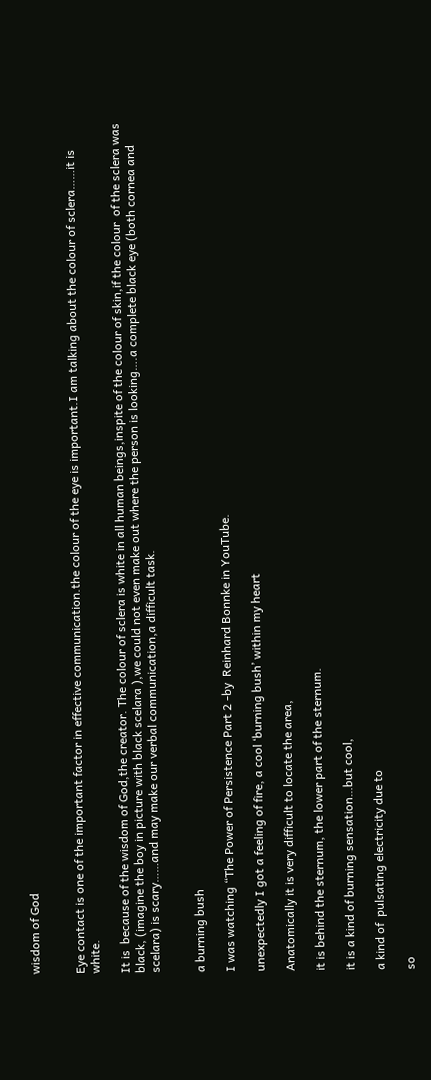wisdom of God


Eye contact is one of the important factor in effective communication.the colour of the eye is important.I am talking about the colour of sclera……it is white.

It is  because of the wisdom of God,the creator. The colour of sclera is white in all human beings,inspite of the colour of skin,if the colour  of the sclera was black, (imagine the boy in picture with black scelara ),we could not even make out where the person is looking….a complete black eye (both cornea and scelara) is scary……and may make our verbal communication,a difficult task.


a burning bush

I was watching “The Power of Persistence Part 2 -by  Reinhard Bonnke in YouTube.

unexpectedly I got a feeling of fire, a cool ‘burning bush’ within my heart

Anatomically it is very difficult to locate the area,

it is behind the sternum, the lower part of the sternum.

it is a kind of burning sensation…but cool,

a kind of  pulsating electricity due to

so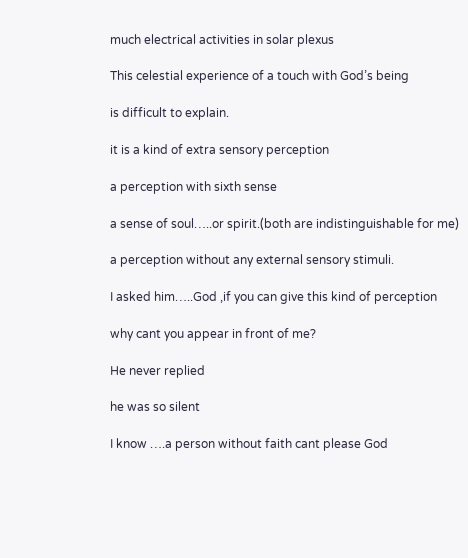much electrical activities in solar plexus

This celestial experience of a touch with God’s being

is difficult to explain.

it is a kind of extra sensory perception

a perception with sixth sense

a sense of soul…..or spirit.(both are indistinguishable for me)

a perception without any external sensory stimuli.

I asked him…..God ,if you can give this kind of perception

why cant you appear in front of me?

He never replied

he was so silent

I know ….a person without faith cant please God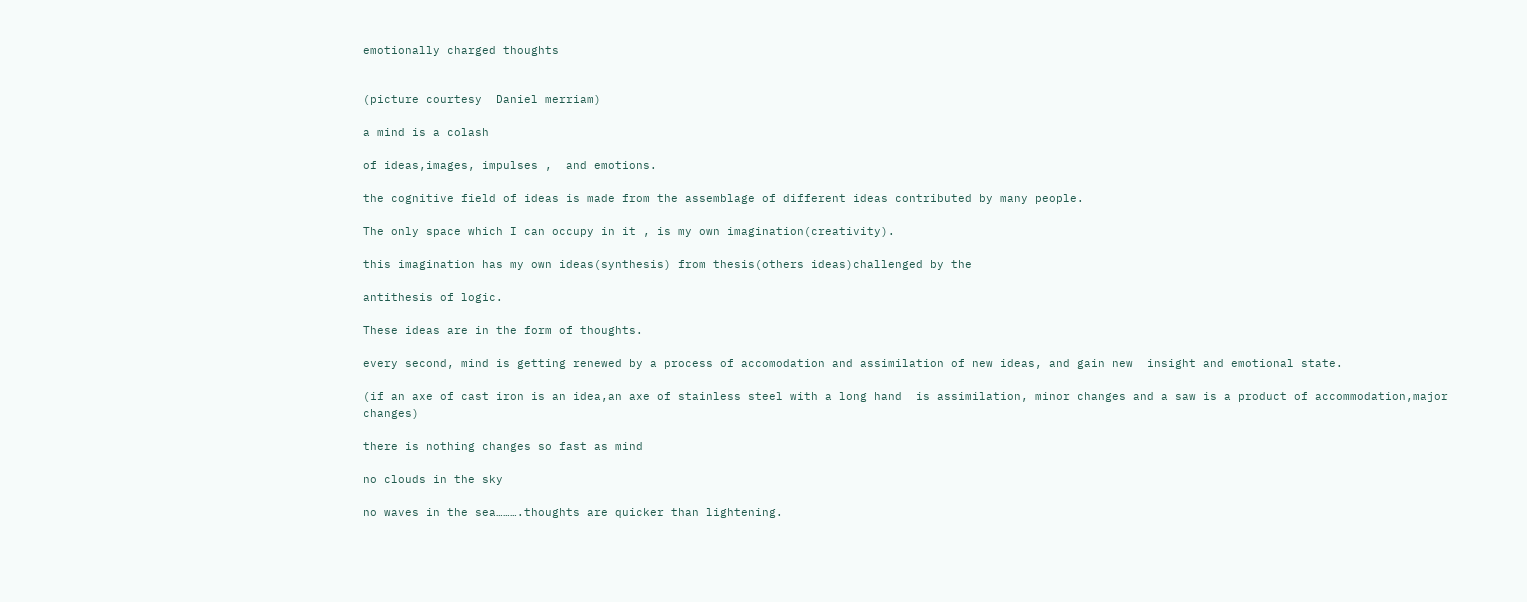emotionally charged thoughts


(picture courtesy  Daniel merriam)

a mind is a colash

of ideas,images, impulses ,  and emotions.

the cognitive field of ideas is made from the assemblage of different ideas contributed by many people.

The only space which I can occupy in it , is my own imagination(creativity).

this imagination has my own ideas(synthesis) from thesis(others ideas)challenged by the

antithesis of logic.

These ideas are in the form of thoughts.

every second, mind is getting renewed by a process of accomodation and assimilation of new ideas, and gain new  insight and emotional state.

(if an axe of cast iron is an idea,an axe of stainless steel with a long hand  is assimilation, minor changes and a saw is a product of accommodation,major changes)

there is nothing changes so fast as mind

no clouds in the sky

no waves in the sea……….thoughts are quicker than lightening.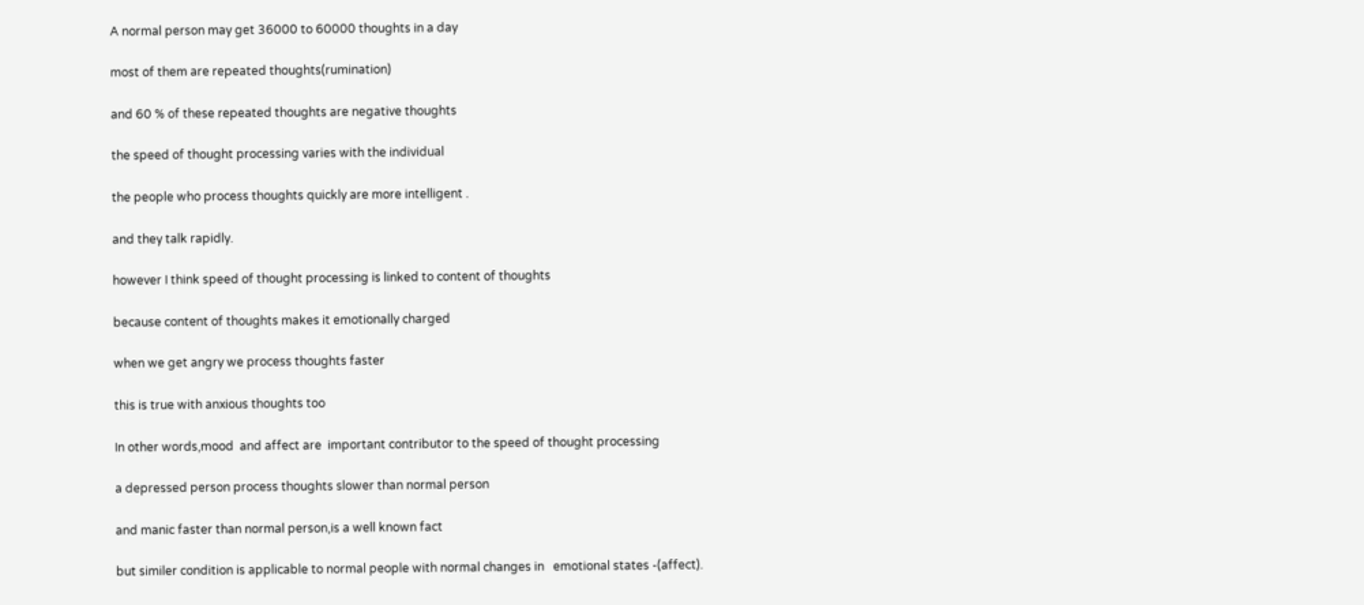A normal person may get 36000 to 60000 thoughts in a day

most of them are repeated thoughts(rumination)

and 60 % of these repeated thoughts are negative thoughts

the speed of thought processing varies with the individual

the people who process thoughts quickly are more intelligent .

and they talk rapidly.

however I think speed of thought processing is linked to content of thoughts

because content of thoughts makes it emotionally charged

when we get angry we process thoughts faster

this is true with anxious thoughts too

In other words,mood  and affect are  important contributor to the speed of thought processing

a depressed person process thoughts slower than normal person

and manic faster than normal person,is a well known fact

but similer condition is applicable to normal people with normal changes in   emotional states -(affect).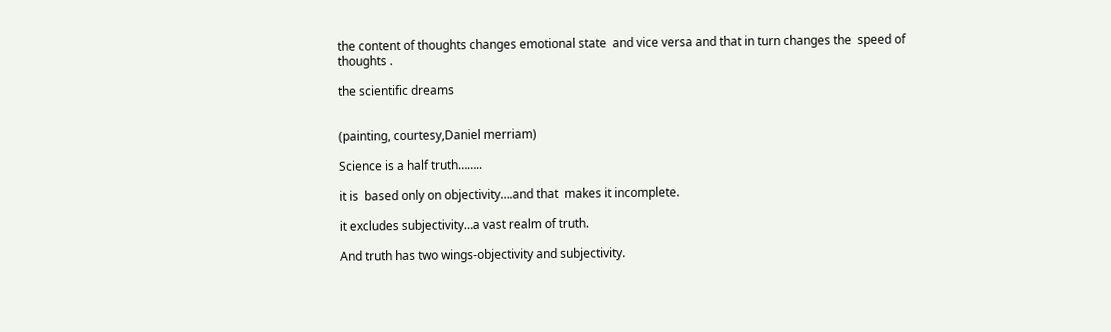the content of thoughts changes emotional state  and vice versa and that in turn changes the  speed of thoughts .

the scientific dreams


(painting, courtesy,Daniel merriam)

Science is a half truth……..

it is  based only on objectivity….and that  makes it incomplete.

it excludes subjectivity…a vast realm of truth.

And truth has two wings-objectivity and subjectivity.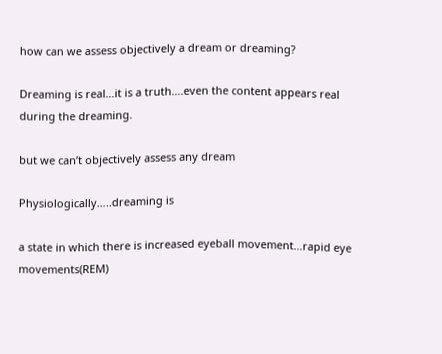how can we assess objectively a dream or dreaming?

Dreaming is real…it is a truth….even the content appears real during the dreaming.

but we can’t objectively assess any dream

Physiologically…..dreaming is

a state in which there is increased eyeball movement…rapid eye movements(REM)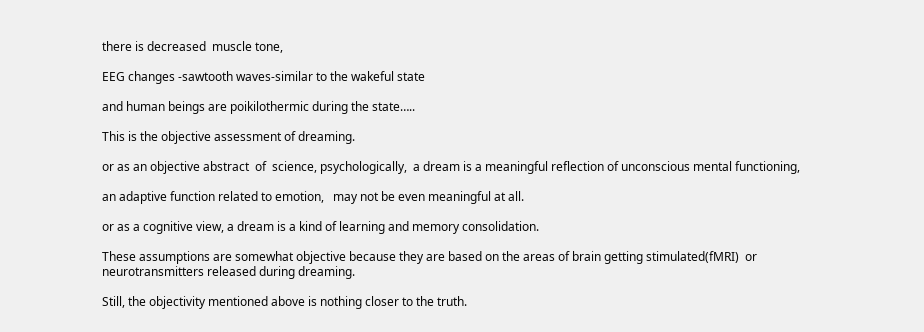there is decreased  muscle tone,

EEG changes -sawtooth waves-similar to the wakeful state

and human beings are poikilothermic during the state…..

This is the objective assessment of dreaming.

or as an objective abstract  of  science, psychologically,  a dream is a meaningful reflection of unconscious mental functioning,

an adaptive function related to emotion,   may not be even meaningful at all.

or as a cognitive view, a dream is a kind of learning and memory consolidation.

These assumptions are somewhat objective because they are based on the areas of brain getting stimulated(fMRI)  or neurotransmitters released during dreaming.

Still, the objectivity mentioned above is nothing closer to the truth.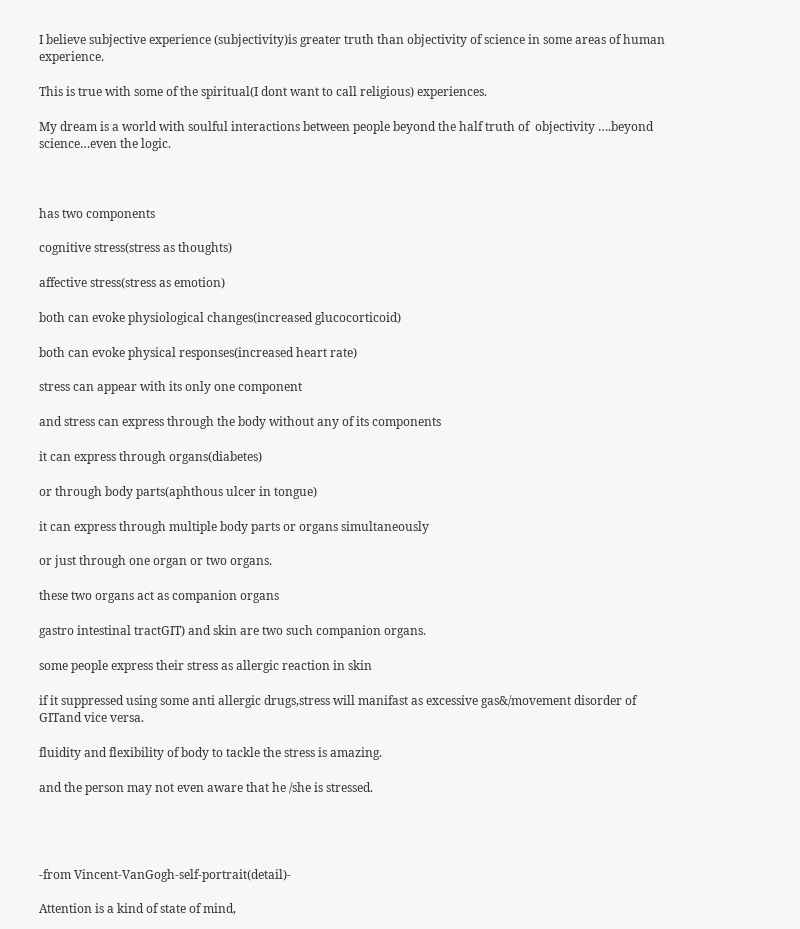I believe subjective experience (subjectivity)is greater truth than objectivity of science in some areas of human experience.

This is true with some of the spiritual(I dont want to call religious) experiences.

My dream is a world with soulful interactions between people beyond the half truth of  objectivity ….beyond science…even the logic.



has two components

cognitive stress(stress as thoughts)

affective stress(stress as emotion)

both can evoke physiological changes(increased glucocorticoid)

both can evoke physical responses(increased heart rate)

stress can appear with its only one component

and stress can express through the body without any of its components

it can express through organs(diabetes)

or through body parts(aphthous ulcer in tongue)

it can express through multiple body parts or organs simultaneously

or just through one organ or two organs.

these two organs act as companion organs

gastro intestinal tractGIT) and skin are two such companion organs.

some people express their stress as allergic reaction in skin

if it suppressed using some anti allergic drugs,stress will manifast as excessive gas&/movement disorder of GITand vice versa.

fluidity and flexibility of body to tackle the stress is amazing.

and the person may not even aware that he /she is stressed.




-from Vincent-VanGogh-self-portrait(detail)-

Attention is a kind of state of mind,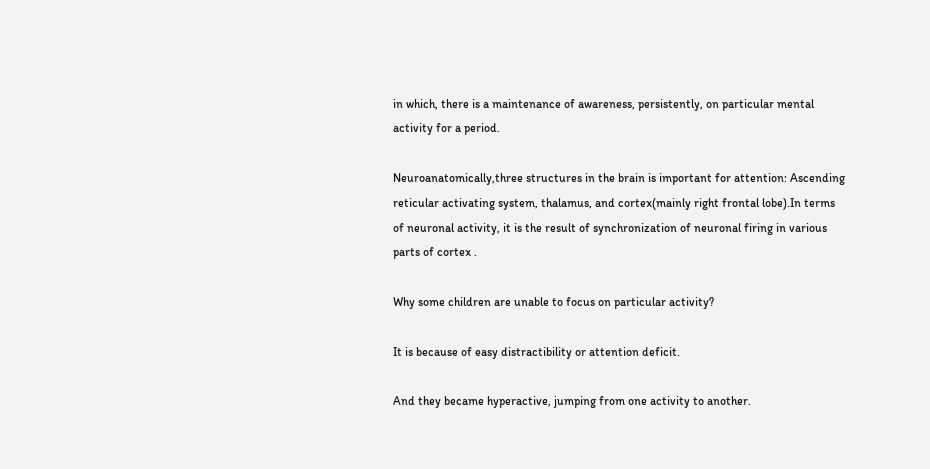in which, there is a maintenance of awareness, persistently, on particular mental activity for a period.

Neuroanatomically,three structures in the brain is important for attention: Ascending reticular activating system, thalamus, and cortex(mainly right frontal lobe).In terms of neuronal activity, it is the result of synchronization of neuronal firing in various parts of cortex .

Why some children are unable to focus on particular activity?

It is because of easy distractibility or attention deficit.

And they became hyperactive, jumping from one activity to another.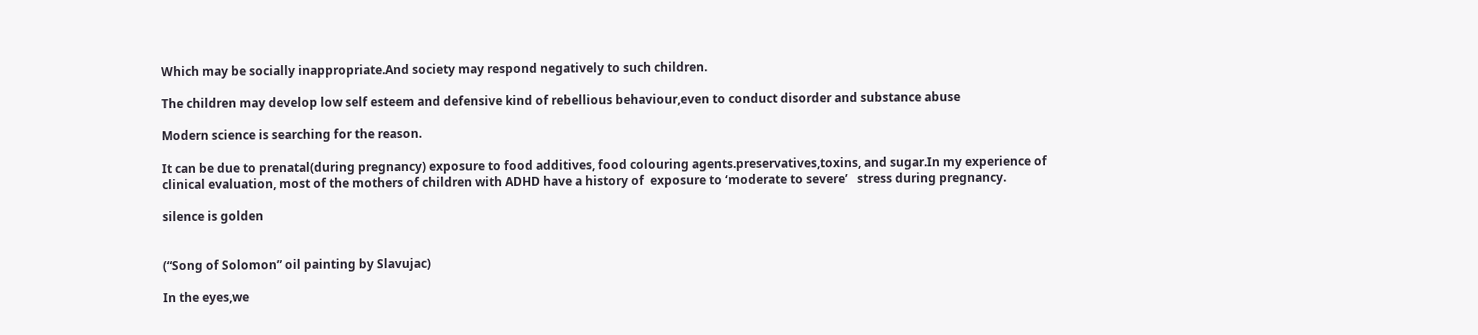Which may be socially inappropriate.And society may respond negatively to such children.

The children may develop low self esteem and defensive kind of rebellious behaviour,even to conduct disorder and substance abuse

Modern science is searching for the reason.

It can be due to prenatal(during pregnancy) exposure to food additives, food colouring agents.preservatives,toxins, and sugar.In my experience of clinical evaluation, most of the mothers of children with ADHD have a history of  exposure to ‘moderate to severe’   stress during pregnancy.

silence is golden


(“Song of Solomon” oil painting by Slavujac)

In the eyes,we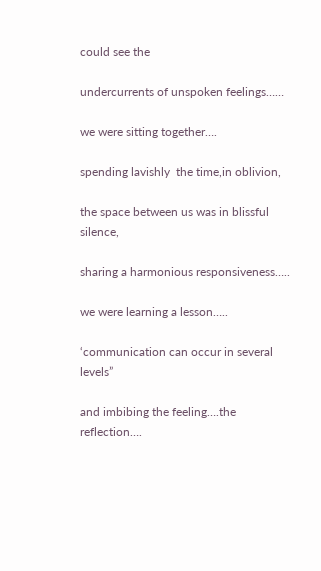could see the

undercurrents of unspoken feelings……

we were sitting together….

spending lavishly  the time,in oblivion,

the space between us was in blissful  silence,

sharing a harmonious responsiveness…..

we were learning a lesson…..

‘communication can occur in several levels”

and imbibing the feeling….the reflection….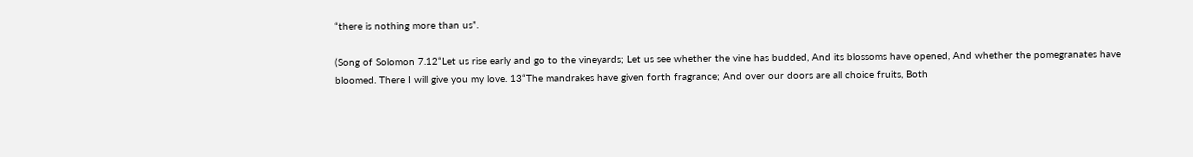“there is nothing more than us”.

(Song of Solomon 7.12“Let us rise early and go to the vineyards; Let us see whether the vine has budded, And its blossoms have opened, And whether the pomegranates have bloomed. There I will give you my love. 13“The mandrakes have given forth fragrance; And over our doors are all choice fruits, Both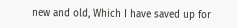new and old, Which I have saved up for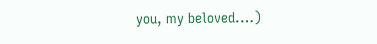you, my beloved.…)